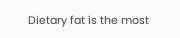Dietary fat is the most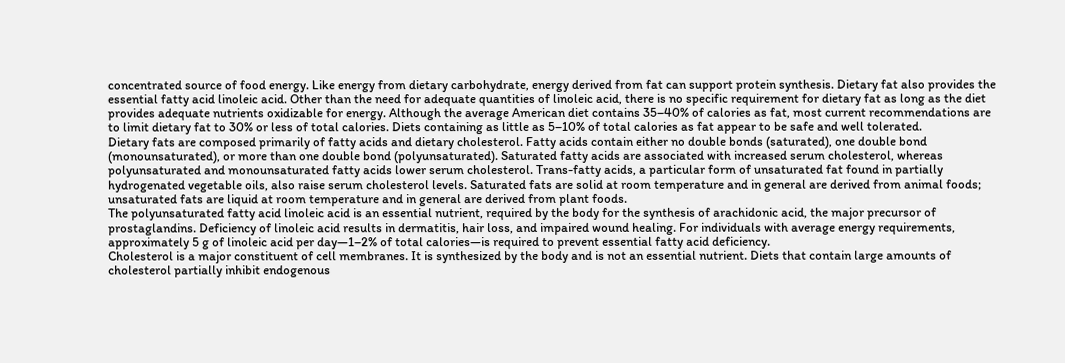concentrated source of food energy. Like energy from dietary carbohydrate, energy derived from fat can support protein synthesis. Dietary fat also provides the essential fatty acid linoleic acid. Other than the need for adequate quantities of linoleic acid, there is no specific requirement for dietary fat as long as the diet provides adequate nutrients oxidizable for energy. Although the average American diet contains 35–40% of calories as fat, most current recommendations are to limit dietary fat to 30% or less of total calories. Diets containing as little as 5–10% of total calories as fat appear to be safe and well tolerated.
Dietary fats are composed primarily of fatty acids and dietary cholesterol. Fatty acids contain either no double bonds (saturated), one double bond (monounsaturated), or more than one double bond (polyunsaturated). Saturated fatty acids are associated with increased serum cholesterol, whereas polyunsaturated and monounsaturated fatty acids lower serum cholesterol. Trans-fatty acids, a particular form of unsaturated fat found in partially hydrogenated vegetable oils, also raise serum cholesterol levels. Saturated fats are solid at room temperature and in general are derived from animal foods; unsaturated fats are liquid at room temperature and in general are derived from plant foods.
The polyunsaturated fatty acid linoleic acid is an essential nutrient, required by the body for the synthesis of arachidonic acid, the major precursor of prostaglandins. Deficiency of linoleic acid results in dermatitis, hair loss, and impaired wound healing. For individuals with average energy requirements, approximately 5 g of linoleic acid per day—1–2% of total calories—is required to prevent essential fatty acid deficiency.
Cholesterol is a major constituent of cell membranes. It is synthesized by the body and is not an essential nutrient. Diets that contain large amounts of cholesterol partially inhibit endogenous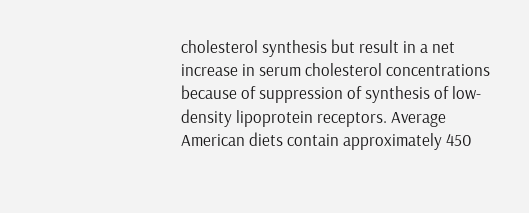cholesterol synthesis but result in a net increase in serum cholesterol concentrations because of suppression of synthesis of low-density lipoprotein receptors. Average American diets contain approximately 450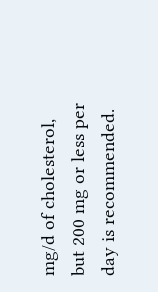mg/d of cholesterol, but 200 mg or less per day is recommended.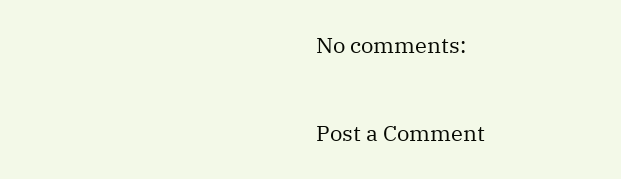No comments:

Post a Comment